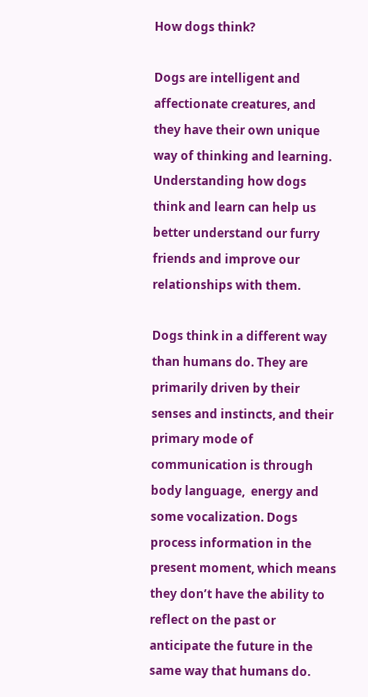How dogs think?

Dogs are intelligent and affectionate creatures, and they have their own unique way of thinking and learning. Understanding how dogs think and learn can help us better understand our furry friends and improve our relationships with them.

Dogs think in a different way than humans do. They are primarily driven by their senses and instincts, and their primary mode of communication is through body language,  energy and some vocalization. Dogs process information in the present moment, which means they don’t have the ability to reflect on the past or anticipate the future in the same way that humans do.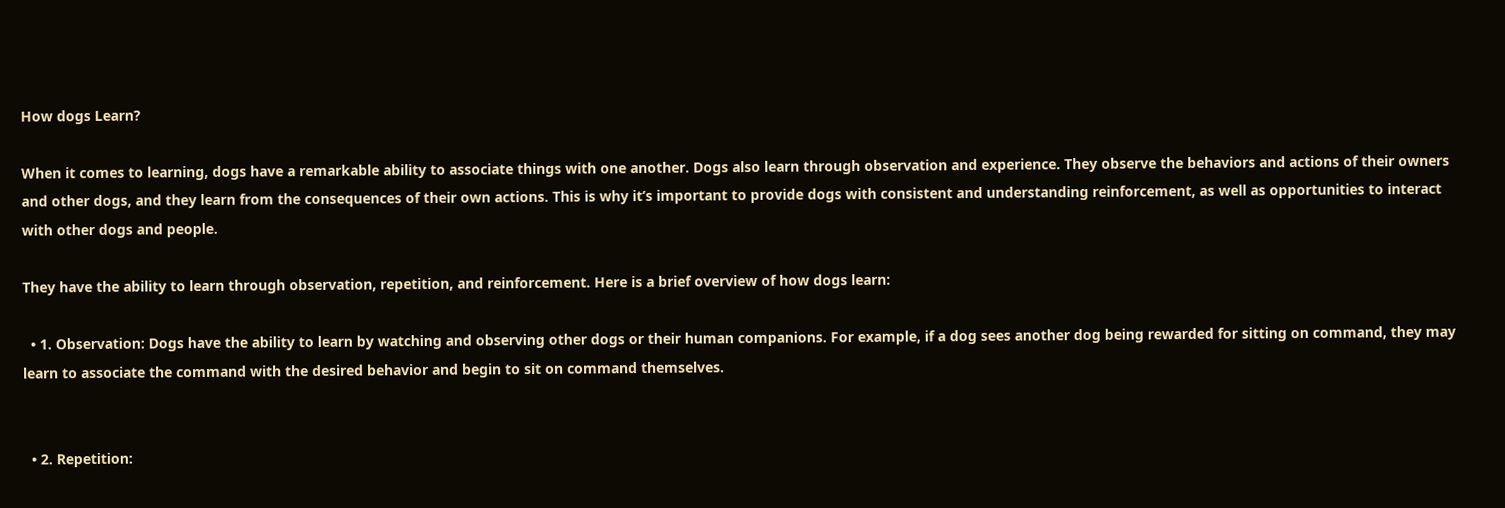How dogs Learn?

When it comes to learning, dogs have a remarkable ability to associate things with one another. Dogs also learn through observation and experience. They observe the behaviors and actions of their owners and other dogs, and they learn from the consequences of their own actions. This is why it’s important to provide dogs with consistent and understanding reinforcement, as well as opportunities to interact with other dogs and people.

They have the ability to learn through observation, repetition, and reinforcement. Here is a brief overview of how dogs learn:

  • 1. Observation: Dogs have the ability to learn by watching and observing other dogs or their human companions. For example, if a dog sees another dog being rewarded for sitting on command, they may learn to associate the command with the desired behavior and begin to sit on command themselves.


  • 2. Repetition: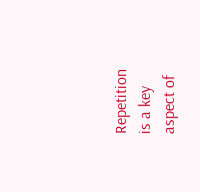Repetition is a key aspect of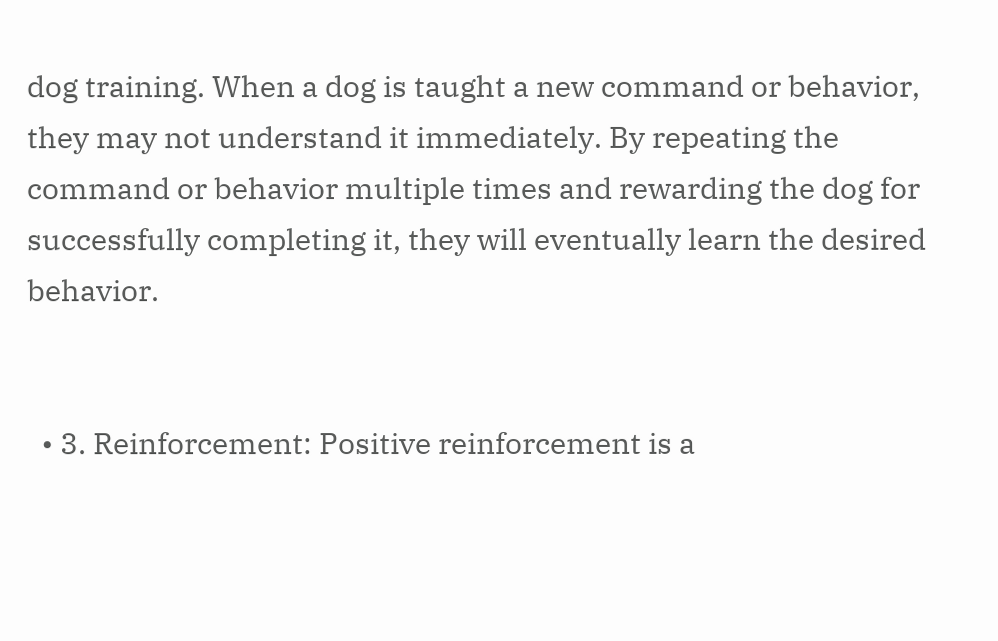dog training. When a dog is taught a new command or behavior, they may not understand it immediately. By repeating the command or behavior multiple times and rewarding the dog for successfully completing it, they will eventually learn the desired behavior.


  • 3. Reinforcement: Positive reinforcement is a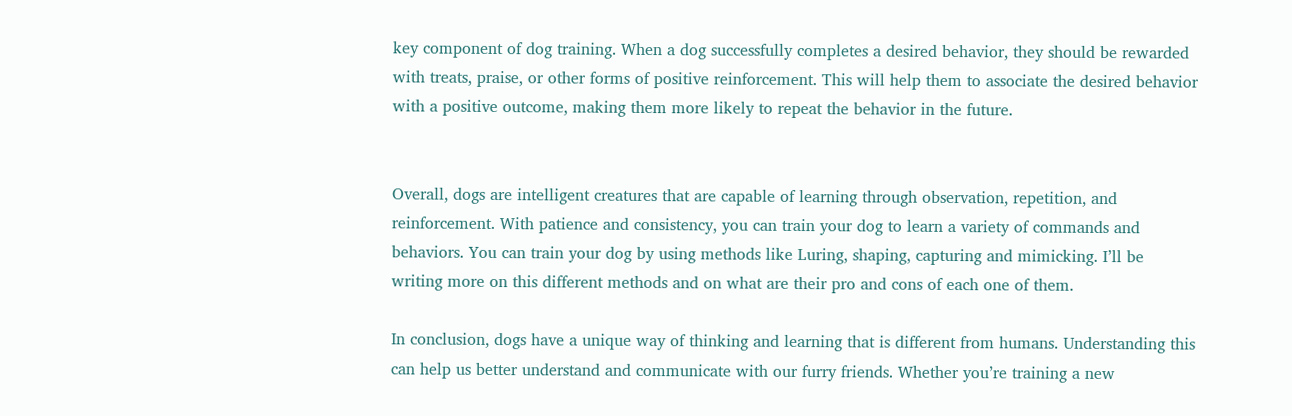key component of dog training. When a dog successfully completes a desired behavior, they should be rewarded with treats, praise, or other forms of positive reinforcement. This will help them to associate the desired behavior with a positive outcome, making them more likely to repeat the behavior in the future.


Overall, dogs are intelligent creatures that are capable of learning through observation, repetition, and reinforcement. With patience and consistency, you can train your dog to learn a variety of commands and behaviors. You can train your dog by using methods like Luring, shaping, capturing and mimicking. I’ll be writing more on this different methods and on what are their pro and cons of each one of them.

In conclusion, dogs have a unique way of thinking and learning that is different from humans. Understanding this can help us better understand and communicate with our furry friends. Whether you’re training a new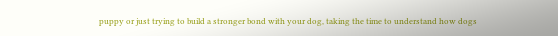puppy or just trying to build a stronger bond with your dog, taking the time to understand how dogs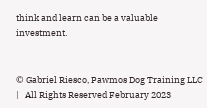think and learn can be a valuable investment.


© Gabriel Riesco, Pawmos Dog Training LLC |   All Rights Reserved February 2023